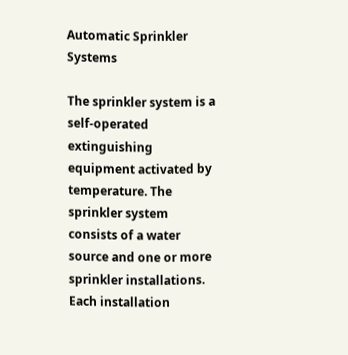Automatic Sprinkler Systems

The sprinkler system is a self-operated extinguishing equipment activated by temperature. The sprinkler system consists of a water source and one or more sprinkler installations. Each installation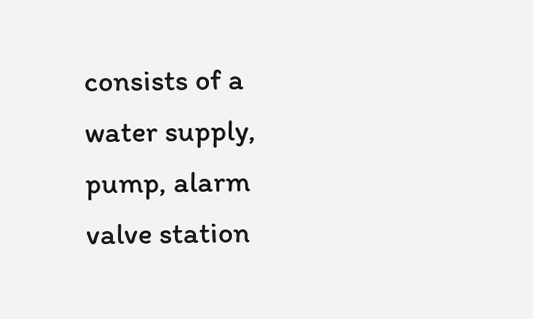consists of a water supply, pump, alarm valve station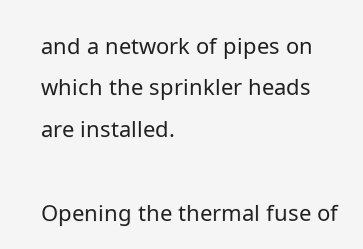and a network of pipes on which the sprinkler heads are installed.

Opening the thermal fuse of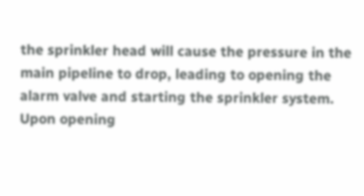the sprinkler head will cause the pressure in the main pipeline to drop, leading to opening the alarm valve and starting the sprinkler system. Upon opening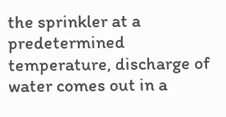the sprinkler at a predetermined temperature, discharge of water comes out in a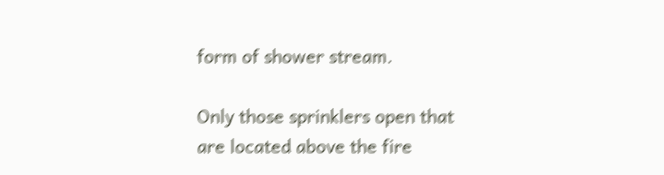form of shower stream.

Only those sprinklers open that are located above the fire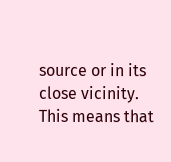source or in its close vicinity. This means that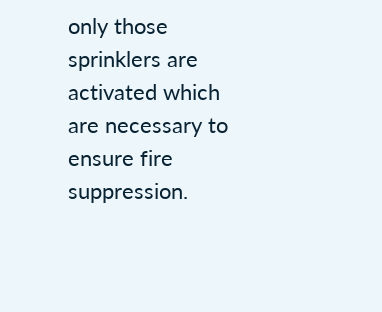only those sprinklers are activated which are necessary to ensure fire suppression.